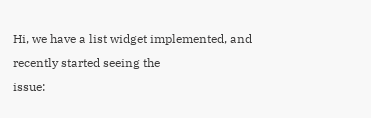Hi, we have a list widget implemented, and recently started seeing the
issue: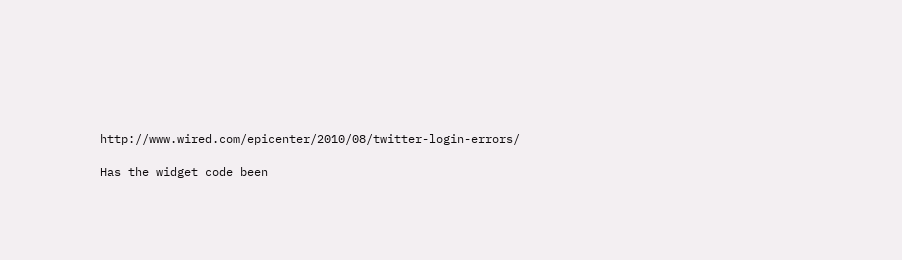http://www.wired.com/epicenter/2010/08/twitter-login-errors/

Has the widget code been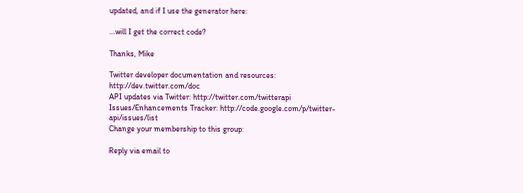updated, and if I use the generator here:

...will I get the correct code?

Thanks, Mike

Twitter developer documentation and resources: http://dev.twitter.com/doc
API updates via Twitter: http://twitter.com/twitterapi
Issues/Enhancements Tracker: http://code.google.com/p/twitter-api/issues/list
Change your membership to this group:

Reply via email to